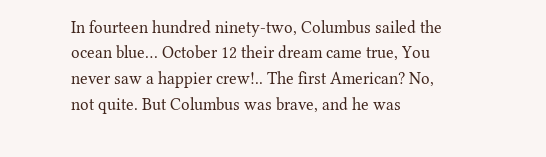In fourteen hundred ninety-two, Columbus sailed the ocean blue… October 12 their dream came true, You never saw a happier crew!.. The first American? No, not quite. But Columbus was brave, and he was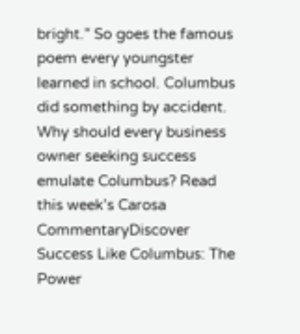bright.” So goes the famous poem every youngster learned in school. Columbus did something by accident. Why should every business owner seeking success emulate Columbus? Read this week’s Carosa CommentaryDiscover Success Like Columbus: The Power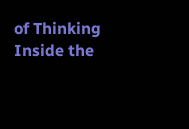of Thinking Inside the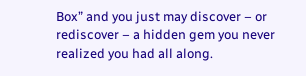Box” and you just may discover – or rediscover – a hidden gem you never realized you had all along.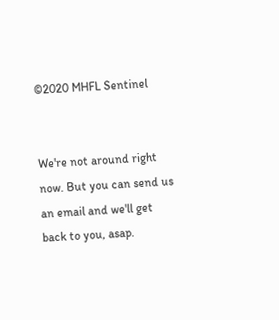©2020 MHFL Sentinel


We're not around right now. But you can send us an email and we'll get back to you, asap.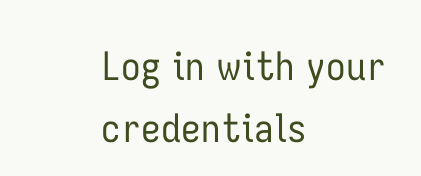Log in with your credentials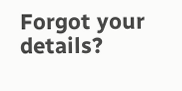Forgot your details?